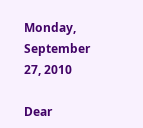Monday, September 27, 2010

Dear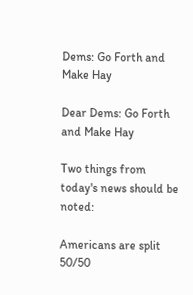Dems: Go Forth and Make Hay

Dear Dems: Go Forth and Make Hay

Two things from today's news should be noted:

Americans are split 50/50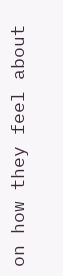on how they feel about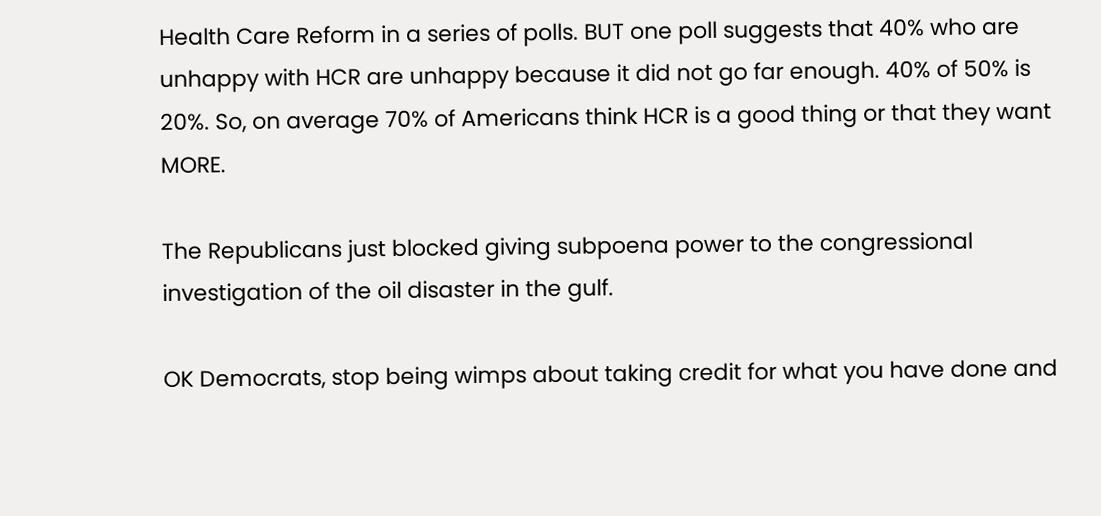Health Care Reform in a series of polls. BUT one poll suggests that 40% who are unhappy with HCR are unhappy because it did not go far enough. 40% of 50% is 20%. So, on average 70% of Americans think HCR is a good thing or that they want MORE.

The Republicans just blocked giving subpoena power to the congressional investigation of the oil disaster in the gulf.

OK Democrats, stop being wimps about taking credit for what you have done and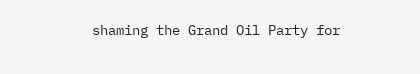shaming the Grand Oil Party for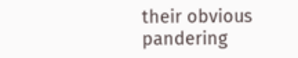their obvious pandering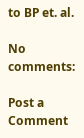to BP et. al.

No comments:

Post a Comment